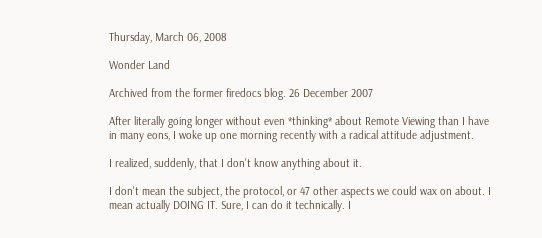Thursday, March 06, 2008

Wonder Land

Archived from the former firedocs blog. 26 December 2007

After literally going longer without even *thinking* about Remote Viewing than I have in many eons, I woke up one morning recently with a radical attitude adjustment.

I realized, suddenly, that I don't know anything about it.

I don't mean the subject, the protocol, or 47 other aspects we could wax on about. I mean actually DOING IT. Sure, I can do it technically. I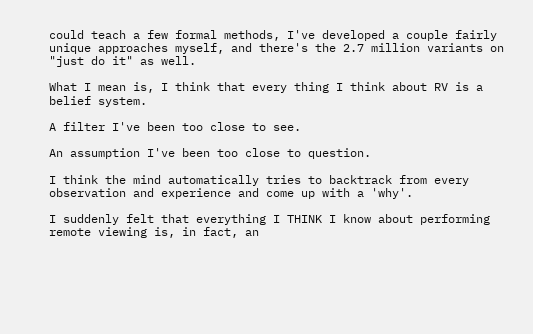could teach a few formal methods, I've developed a couple fairly unique approaches myself, and there's the 2.7 million variants on "just do it" as well.

What I mean is, I think that every thing I think about RV is a belief system.

A filter I've been too close to see.

An assumption I've been too close to question.

I think the mind automatically tries to backtrack from every observation and experience and come up with a 'why'.

I suddenly felt that everything I THINK I know about performing remote viewing is, in fact, an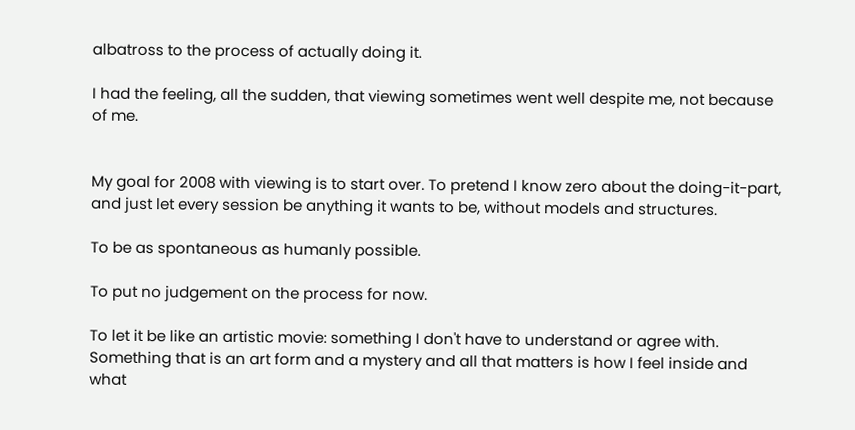albatross to the process of actually doing it.

I had the feeling, all the sudden, that viewing sometimes went well despite me, not because of me.


My goal for 2008 with viewing is to start over. To pretend I know zero about the doing-it-part, and just let every session be anything it wants to be, without models and structures.

To be as spontaneous as humanly possible.

To put no judgement on the process for now.

To let it be like an artistic movie: something I don't have to understand or agree with. Something that is an art form and a mystery and all that matters is how I feel inside and what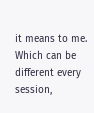it means to me. Which can be different every session,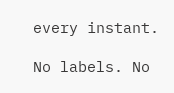every instant.

No labels. No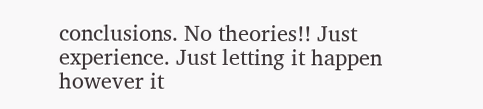conclusions. No theories!! Just experience. Just letting it happen however it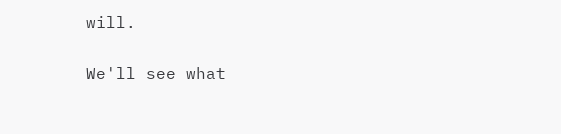will.

We'll see what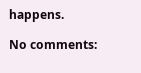happens.

No comments: